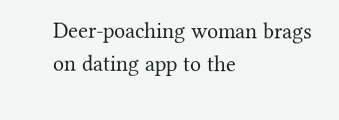Deer-poaching woman brags on dating app to the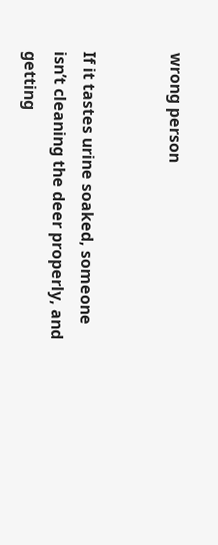wrong person


If it tastes urine soaked, someone isn’t cleaning the deer properly, and getting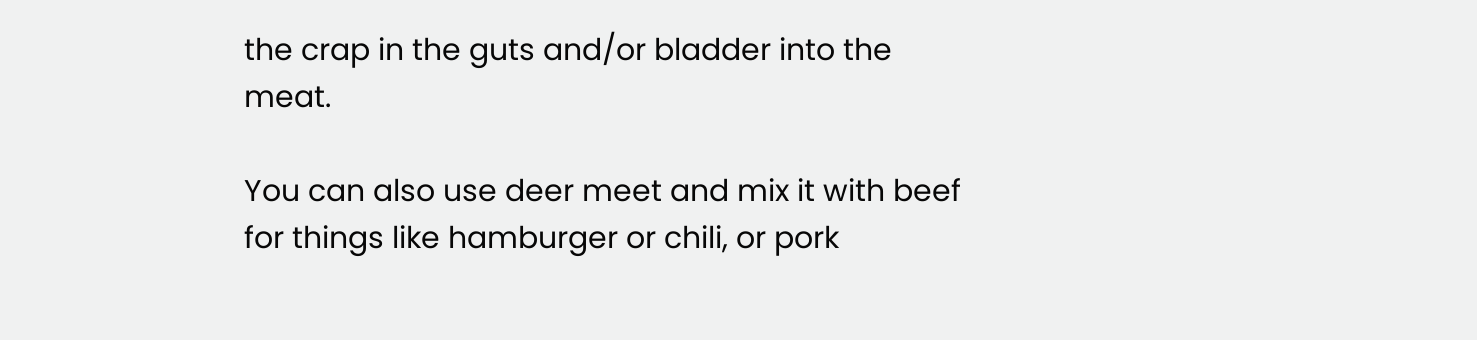the crap in the guts and/or bladder into the meat.

You can also use deer meet and mix it with beef for things like hamburger or chili, or pork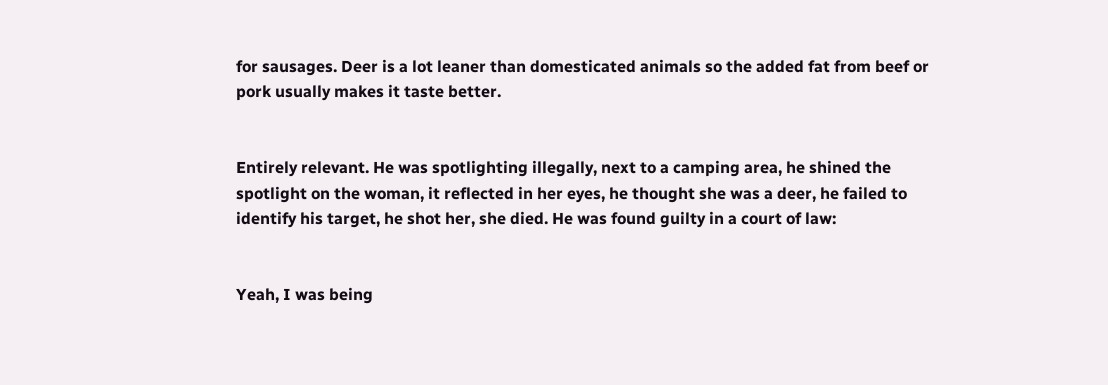for sausages. Deer is a lot leaner than domesticated animals so the added fat from beef or pork usually makes it taste better.


Entirely relevant. He was spotlighting illegally, next to a camping area, he shined the spotlight on the woman, it reflected in her eyes, he thought she was a deer, he failed to identify his target, he shot her, she died. He was found guilty in a court of law:


Yeah, I was being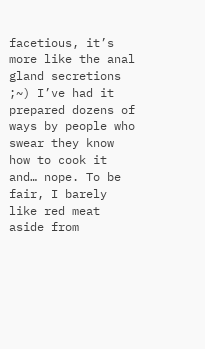facetious, it’s more like the anal gland secretions ;~) I’ve had it prepared dozens of ways by people who swear they know how to cook it and… nope. To be fair, I barely like red meat aside from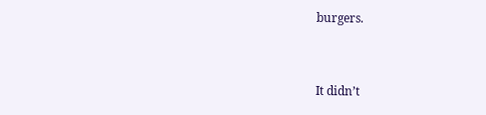burgers.


It didn’t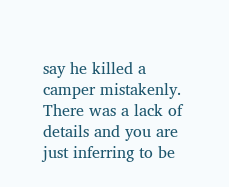say he killed a camper mistakenly. There was a lack of details and you are just inferring to be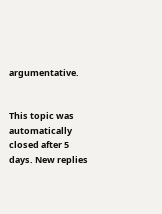argumentative.


This topic was automatically closed after 5 days. New replies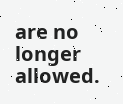are no longer allowed.